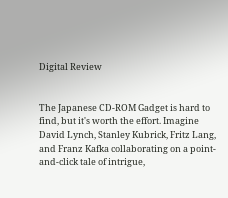Digital Review


The Japanese CD-ROM Gadget is hard to find, but it's worth the effort. Imagine David Lynch, Stanley Kubrick, Fritz Lang, and Franz Kafka collaborating on a point-and-click tale of intrigue,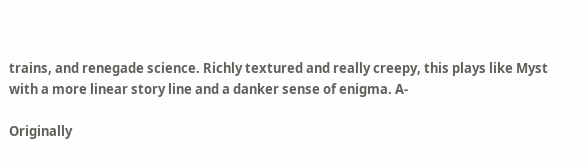trains, and renegade science. Richly textured and really creepy, this plays like Myst with a more linear story line and a danker sense of enigma. A-

Originally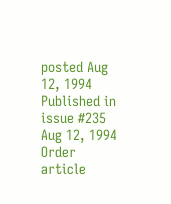posted Aug 12, 1994 Published in issue #235 Aug 12, 1994 Order article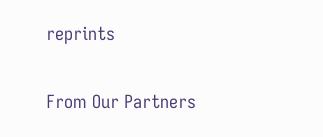reprints

From Our Partners